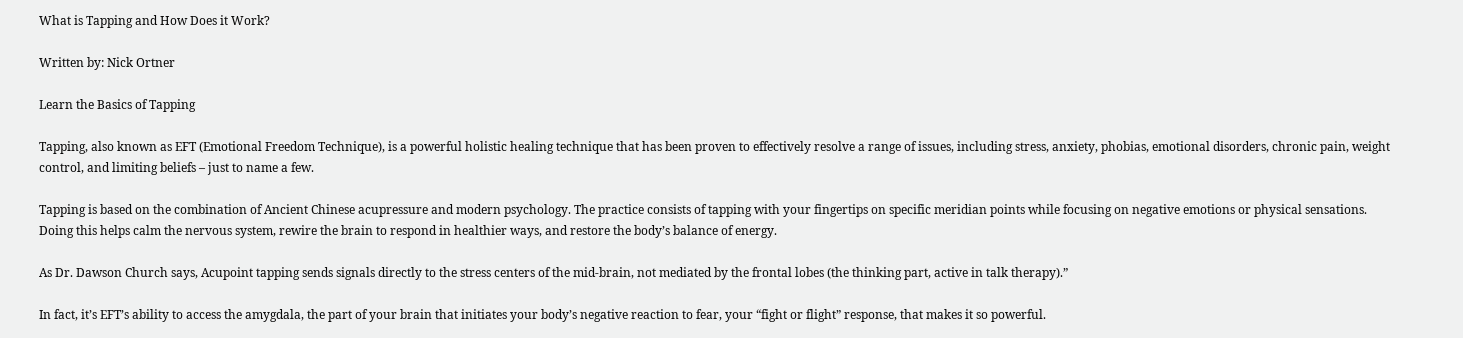What is Tapping and How Does it Work?

Written by: Nick Ortner

Learn the Basics of Tapping

Tapping, also known as EFT (Emotional Freedom Technique), is a powerful holistic healing technique that has been proven to effectively resolve a range of issues, including stress, anxiety, phobias, emotional disorders, chronic pain, weight control, and limiting beliefs – just to name a few.

Tapping is based on the combination of Ancient Chinese acupressure and modern psychology. The practice consists of tapping with your fingertips on specific meridian points while focusing on negative emotions or physical sensations. Doing this helps calm the nervous system, rewire the brain to respond in healthier ways, and restore the body’s balance of energy.

As Dr. Dawson Church says, Acupoint tapping sends signals directly to the stress centers of the mid-brain, not mediated by the frontal lobes (the thinking part, active in talk therapy).”

In fact, it’s EFT’s ability to access the amygdala, the part of your brain that initiates your body’s negative reaction to fear, your “fight or flight” response, that makes it so powerful.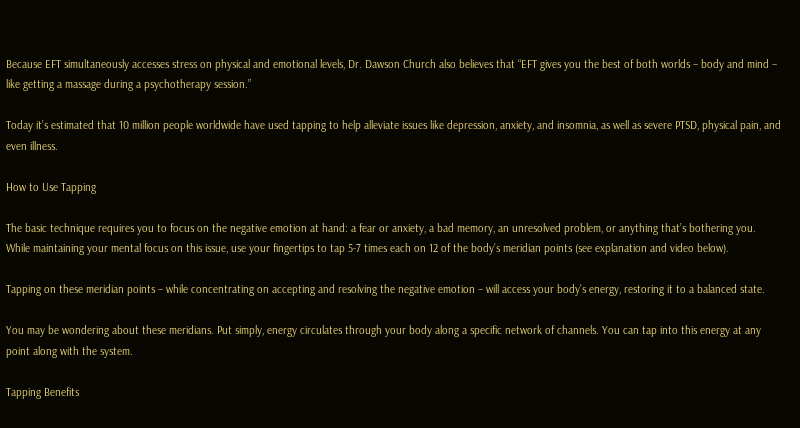Because EFT simultaneously accesses stress on physical and emotional levels, Dr. Dawson Church also believes that “EFT gives you the best of both worlds – body and mind – like getting a massage during a psychotherapy session.”

Today it’s estimated that 10 million people worldwide have used tapping to help alleviate issues like depression, anxiety, and insomnia, as well as severe PTSD, physical pain, and even illness.

How to Use Tapping

The basic technique requires you to focus on the negative emotion at hand: a fear or anxiety, a bad memory, an unresolved problem, or anything that’s bothering you. While maintaining your mental focus on this issue, use your fingertips to tap 5-7 times each on 12 of the body’s meridian points (see explanation and video below).

Tapping on these meridian points – while concentrating on accepting and resolving the negative emotion – will access your body’s energy, restoring it to a balanced state.

You may be wondering about these meridians. Put simply, energy circulates through your body along a specific network of channels. You can tap into this energy at any point along with the system.

Tapping Benefits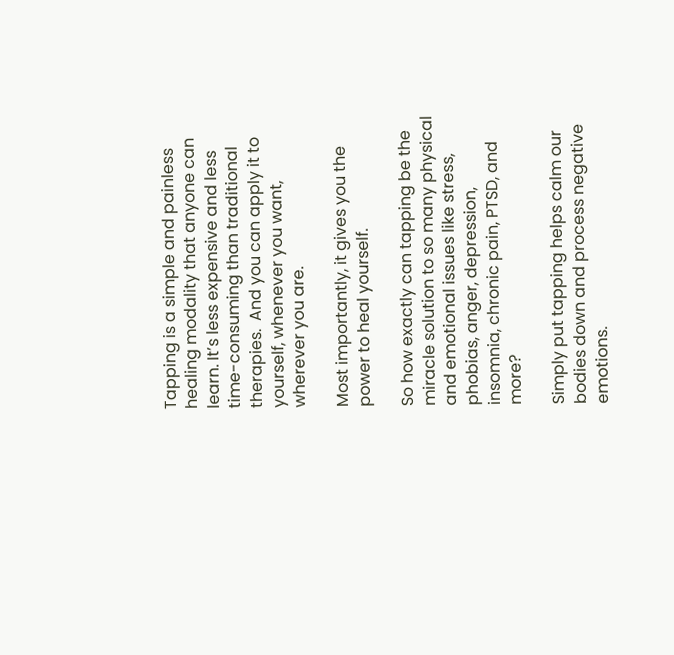Tapping is a simple and painless healing modality that anyone can learn. It’s less expensive and less time-consuming than traditional therapies.  And you can apply it to yourself, whenever you want, wherever you are.

Most importantly, it gives you the power to heal yourself.

So how exactly can tapping be the miracle solution to so many physical and emotional issues like stress, phobias, anger, depression, insomnia, chronic pain, PTSD, and more?

Simply put tapping helps calm our bodies down and process negative emotions.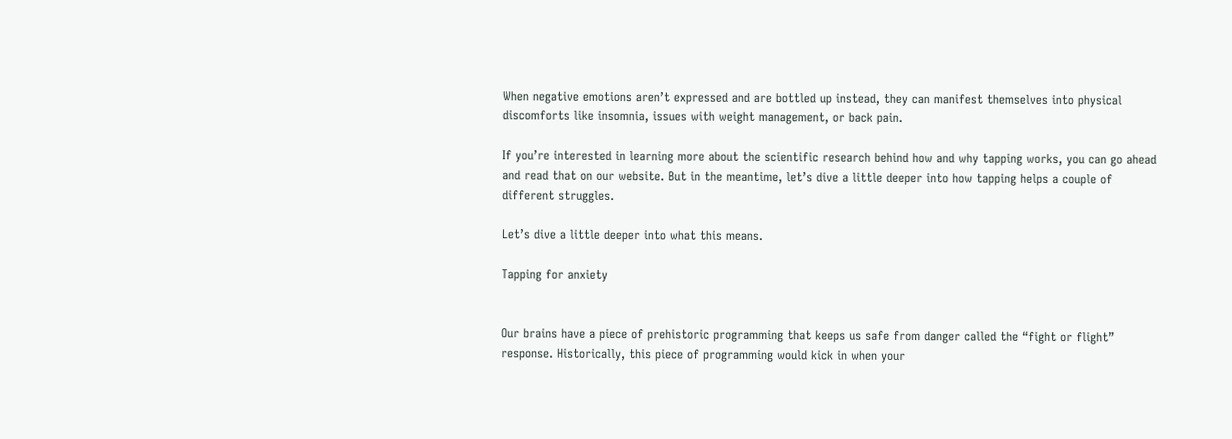When negative emotions aren’t expressed and are bottled up instead, they can manifest themselves into physical discomforts like insomnia, issues with weight management, or back pain.

If you’re interested in learning more about the scientific research behind how and why tapping works, you can go ahead and read that on our website. But in the meantime, let’s dive a little deeper into how tapping helps a couple of different struggles.

Let’s dive a little deeper into what this means.

Tapping for anxiety


Our brains have a piece of prehistoric programming that keeps us safe from danger called the “fight or flight” response. Historically, this piece of programming would kick in when your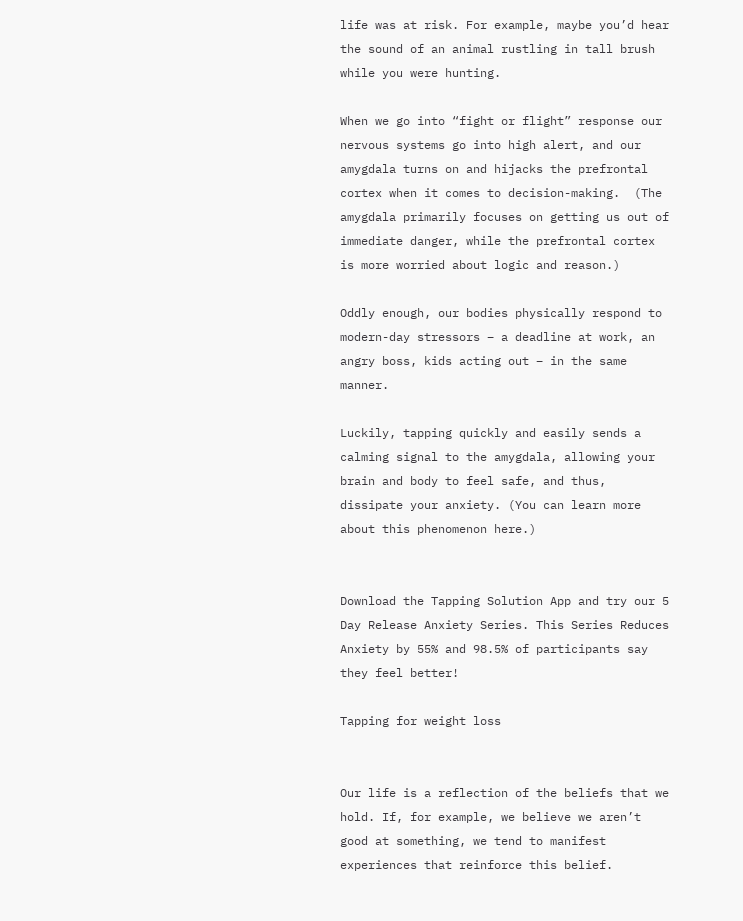life was at risk. For example, maybe you’d hear the sound of an animal rustling in tall brush while you were hunting.

When we go into “fight or flight” response our nervous systems go into high alert, and our amygdala turns on and hijacks the prefrontal cortex when it comes to decision-making.  (The amygdala primarily focuses on getting us out of immediate danger, while the prefrontal cortex is more worried about logic and reason.)

Oddly enough, our bodies physically respond to modern-day stressors – a deadline at work, an angry boss, kids acting out – in the same manner.

Luckily, tapping quickly and easily sends a calming signal to the amygdala, allowing your brain and body to feel safe, and thus, dissipate your anxiety. (You can learn more about this phenomenon here.)


Download the Tapping Solution App and try our 5 Day Release Anxiety Series. This Series Reduces Anxiety by 55% and 98.5% of participants say they feel better!

Tapping for weight loss


Our life is a reflection of the beliefs that we hold. If, for example, we believe we aren’t good at something, we tend to manifest experiences that reinforce this belief.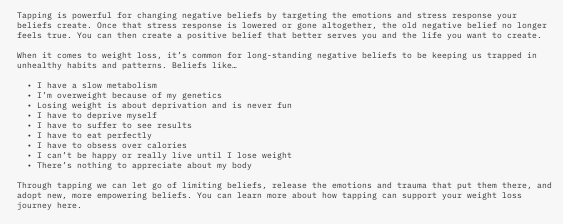Tapping is powerful for changing negative beliefs by targeting the emotions and stress response your beliefs create. Once that stress response is lowered or gone altogether, the old negative belief no longer feels true. You can then create a positive belief that better serves you and the life you want to create.

When it comes to weight loss, it’s common for long-standing negative beliefs to be keeping us trapped in unhealthy habits and patterns. Beliefs like…

  • I have a slow metabolism
  • I’m overweight because of my genetics
  • Losing weight is about deprivation and is never fun
  • I have to deprive myself
  • I have to suffer to see results
  • I have to eat perfectly
  • I have to obsess over calories
  • I can’t be happy or really live until I lose weight
  • There’s nothing to appreciate about my body

Through tapping we can let go of limiting beliefs, release the emotions and trauma that put them there, and adopt new, more empowering beliefs. You can learn more about how tapping can support your weight loss journey here.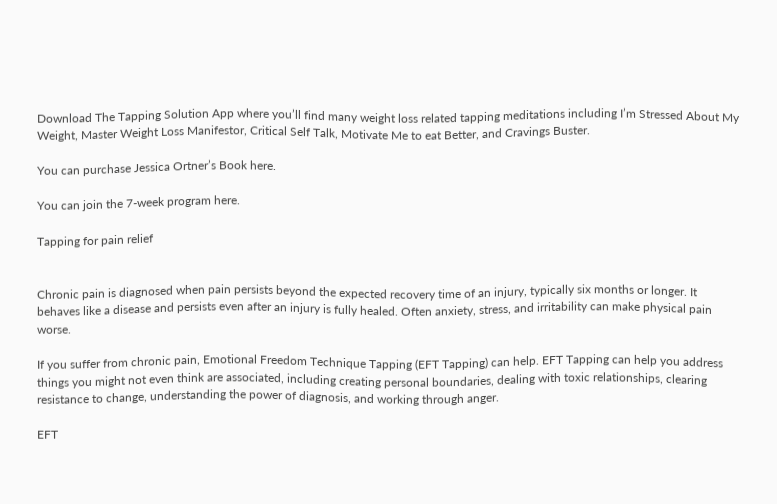Download The Tapping Solution App where you’ll find many weight loss related tapping meditations including I’m Stressed About My Weight, Master Weight Loss Manifestor, Critical Self Talk, Motivate Me to eat Better, and Cravings Buster.

You can purchase Jessica Ortner’s Book here.

You can join the 7-week program here.

Tapping for pain relief


Chronic pain is diagnosed when pain persists beyond the expected recovery time of an injury, typically six months or longer. It behaves like a disease and persists even after an injury is fully healed. Often anxiety, stress, and irritability can make physical pain worse.

If you suffer from chronic pain, Emotional Freedom Technique Tapping (EFT Tapping) can help. EFT Tapping can help you address things you might not even think are associated, including creating personal boundaries, dealing with toxic relationships, clearing resistance to change, understanding the power of diagnosis, and working through anger.

EFT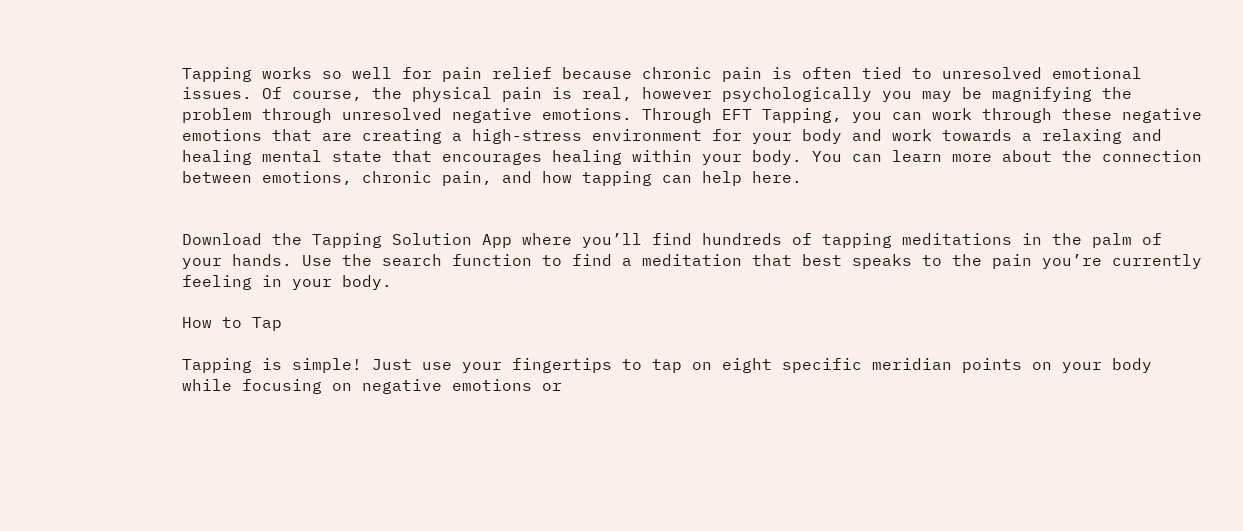Tapping works so well for pain relief because chronic pain is often tied to unresolved emotional issues. Of course, the physical pain is real, however psychologically you may be magnifying the problem through unresolved negative emotions. Through EFT Tapping, you can work through these negative emotions that are creating a high-stress environment for your body and work towards a relaxing and healing mental state that encourages healing within your body. You can learn more about the connection between emotions, chronic pain, and how tapping can help here.


Download the Tapping Solution App where you’ll find hundreds of tapping meditations in the palm of your hands. Use the search function to find a meditation that best speaks to the pain you’re currently feeling in your body.

How to Tap

Tapping is simple! Just use your fingertips to tap on eight specific meridian points on your body while focusing on negative emotions or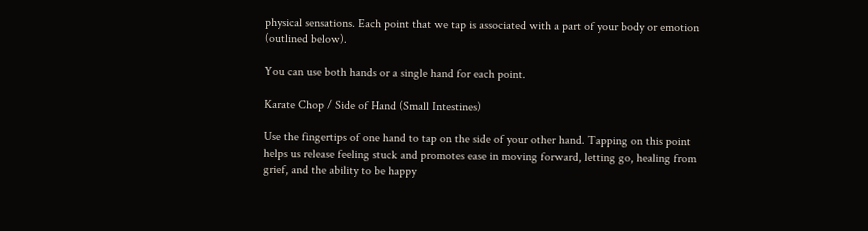physical sensations. Each point that we tap is associated with a part of your body or emotion (outlined below).

You can use both hands or a single hand for each point.

Karate Chop / Side of Hand (Small Intestines)

Use the fingertips of one hand to tap on the side of your other hand. Tapping on this point helps us release feeling stuck and promotes ease in moving forward, letting go, healing from grief, and the ability to be happy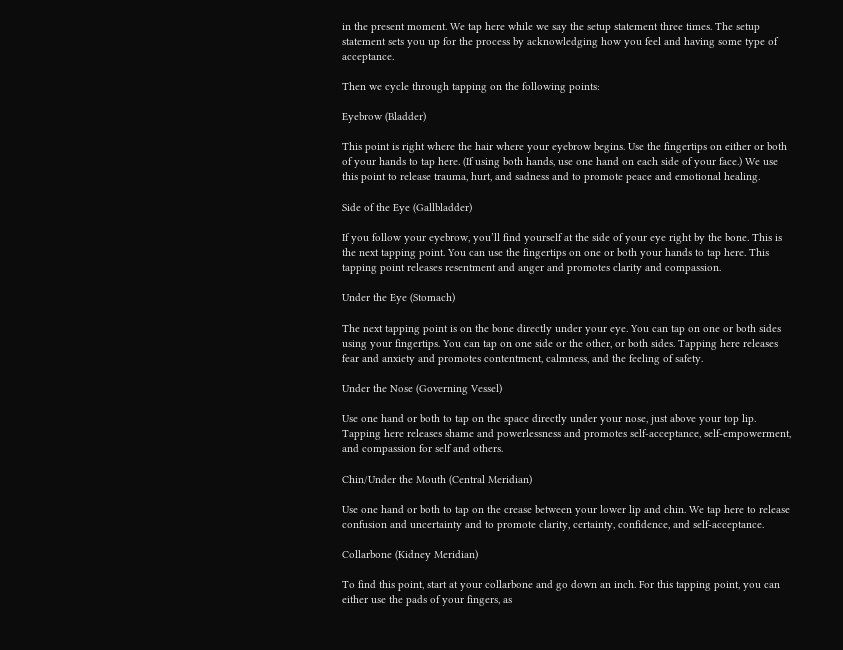in the present moment. We tap here while we say the setup statement three times. The setup statement sets you up for the process by acknowledging how you feel and having some type of acceptance.

Then we cycle through tapping on the following points:

Eyebrow (Bladder)

This point is right where the hair where your eyebrow begins. Use the fingertips on either or both of your hands to tap here. (If using both hands, use one hand on each side of your face.) We use this point to release trauma, hurt, and sadness and to promote peace and emotional healing.

Side of the Eye (Gallbladder)

If you follow your eyebrow, you’ll find yourself at the side of your eye right by the bone. This is the next tapping point. You can use the fingertips on one or both your hands to tap here. This tapping point releases resentment and anger and promotes clarity and compassion.

Under the Eye (Stomach)

The next tapping point is on the bone directly under your eye. You can tap on one or both sides using your fingertips. You can tap on one side or the other, or both sides. Tapping here releases fear and anxiety and promotes contentment, calmness, and the feeling of safety.

Under the Nose (Governing Vessel)

Use one hand or both to tap on the space directly under your nose, just above your top lip. Tapping here releases shame and powerlessness and promotes self-acceptance, self-empowerment, and compassion for self and others.

Chin/Under the Mouth (Central Meridian)

Use one hand or both to tap on the crease between your lower lip and chin. We tap here to release confusion and uncertainty and to promote clarity, certainty, confidence, and self-acceptance.

Collarbone (Kidney Meridian)

To find this point, start at your collarbone and go down an inch. For this tapping point, you can either use the pads of your fingers, as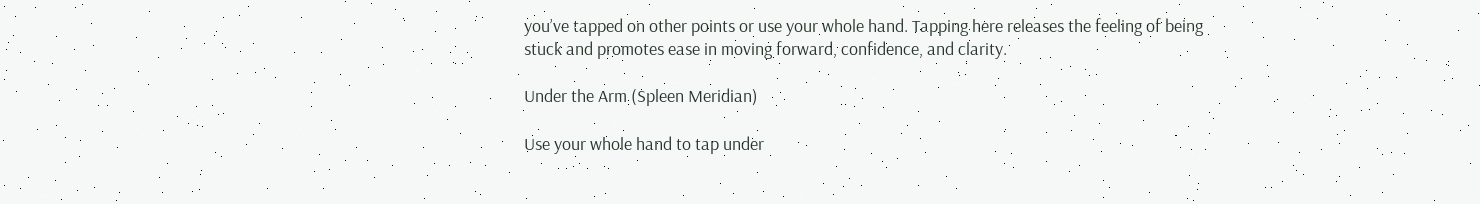you’ve tapped on other points or use your whole hand. Tapping here releases the feeling of being stuck and promotes ease in moving forward, confidence, and clarity.

Under the Arm (Spleen Meridian)

Use your whole hand to tap under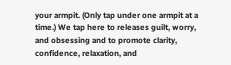your armpit. (Only tap under one armpit at a time.) We tap here to releases guilt, worry, and obsessing and to promote clarity, confidence, relaxation, and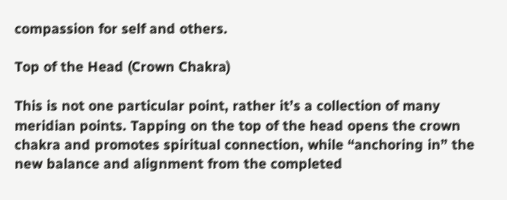compassion for self and others.

Top of the Head (Crown Chakra)

This is not one particular point, rather it’s a collection of many meridian points. Tapping on the top of the head opens the crown chakra and promotes spiritual connection, while “anchoring in” the new balance and alignment from the completed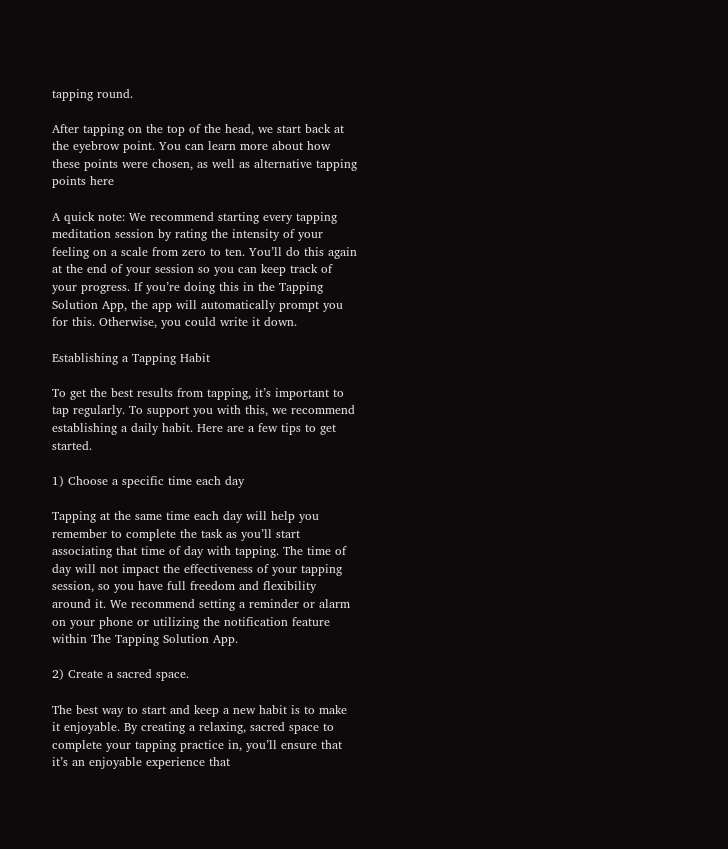tapping round.

After tapping on the top of the head, we start back at the eyebrow point. You can learn more about how these points were chosen, as well as alternative tapping points here

A quick note: We recommend starting every tapping meditation session by rating the intensity of your feeling on a scale from zero to ten. You’ll do this again at the end of your session so you can keep track of your progress. If you’re doing this in the Tapping Solution App, the app will automatically prompt you for this. Otherwise, you could write it down.

Establishing a Tapping Habit

To get the best results from tapping, it’s important to tap regularly. To support you with this, we recommend establishing a daily habit. Here are a few tips to get started.

1) Choose a specific time each day

Tapping at the same time each day will help you remember to complete the task as you’ll start associating that time of day with tapping. The time of day will not impact the effectiveness of your tapping session, so you have full freedom and flexibility around it. We recommend setting a reminder or alarm on your phone or utilizing the notification feature within The Tapping Solution App.

2) Create a sacred space.

The best way to start and keep a new habit is to make it enjoyable. By creating a relaxing, sacred space to complete your tapping practice in, you’ll ensure that it’s an enjoyable experience that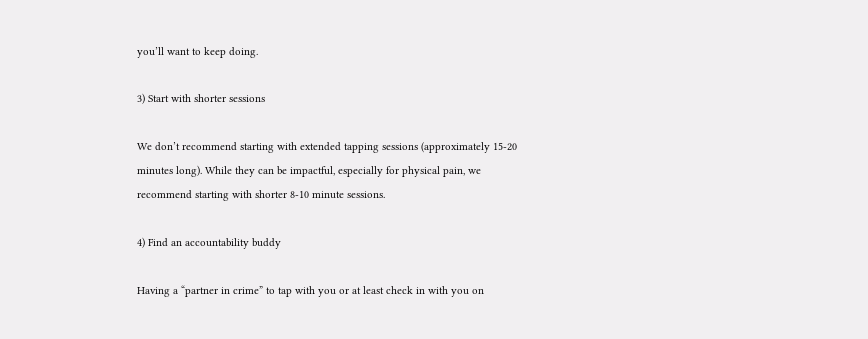you’ll want to keep doing.

3) Start with shorter sessions

We don’t recommend starting with extended tapping sessions (approximately 15-20 minutes long). While they can be impactful, especially for physical pain, we recommend starting with shorter 8-10 minute sessions.

4) Find an accountability buddy

Having a “partner in crime” to tap with you or at least check in with you on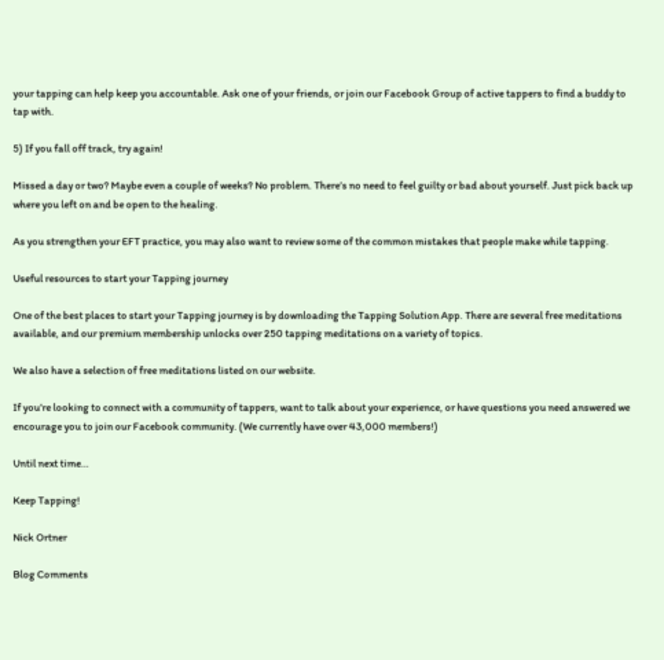your tapping can help keep you accountable. Ask one of your friends, or join our Facebook Group of active tappers to find a buddy to tap with.

5) If you fall off track, try again!

Missed a day or two? Maybe even a couple of weeks? No problem. There’s no need to feel guilty or bad about yourself. Just pick back up where you left on and be open to the healing.

As you strengthen your EFT practice, you may also want to review some of the common mistakes that people make while tapping.

Useful resources to start your Tapping journey

One of the best places to start your Tapping journey is by downloading the Tapping Solution App. There are several free meditations available, and our premium membership unlocks over 250 tapping meditations on a variety of topics.

We also have a selection of free meditations listed on our website.

If you’re looking to connect with a community of tappers, want to talk about your experience, or have questions you need answered we encourage you to join our Facebook community. (We currently have over 43,000 members!)

Until next time…

Keep Tapping!

Nick Ortner

Blog Comments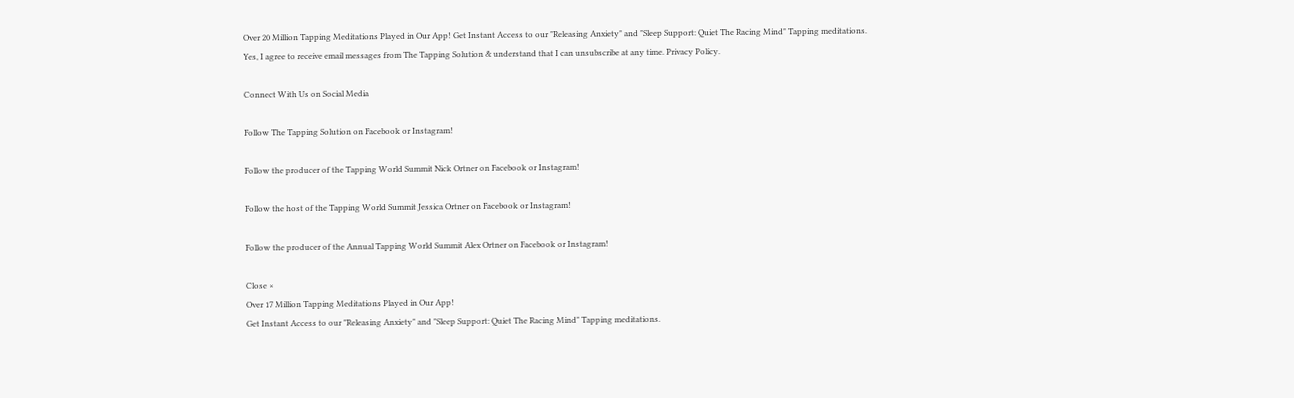Over 20 Million Tapping Meditations Played in Our App! Get Instant Access to our "Releasing Anxiety" and "Sleep Support: Quiet The Racing Mind" Tapping meditations.
Yes, I agree to receive email messages from The Tapping Solution & understand that I can unsubscribe at any time. Privacy Policy.

Connect With Us on Social Media

Follow The Tapping Solution on Facebook or Instagram!

Follow the producer of the Tapping World Summit Nick Ortner on Facebook or Instagram!

Follow the host of the Tapping World Summit Jessica Ortner on Facebook or Instagram!

Follow the producer of the Annual Tapping World Summit Alex Ortner on Facebook or Instagram!

Close ×
Over 17 Million Tapping Meditations Played in Our App!
Get Instant Access to our "Releasing Anxiety" and "Sleep Support: Quiet The Racing Mind" Tapping meditations.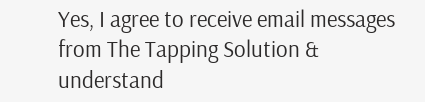Yes, I agree to receive email messages from The Tapping Solution & understand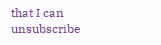that I can unsubscribe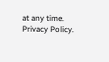at any time. Privacy Policy.